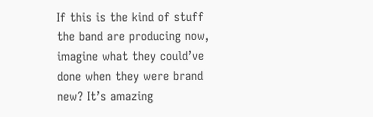If this is the kind of stuff the band are producing now, imagine what they could’ve done when they were brand new? It’s amazing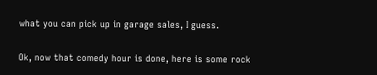what you can pick up in garage sales, I guess.

Ok, now that comedy hour is done, here is some rock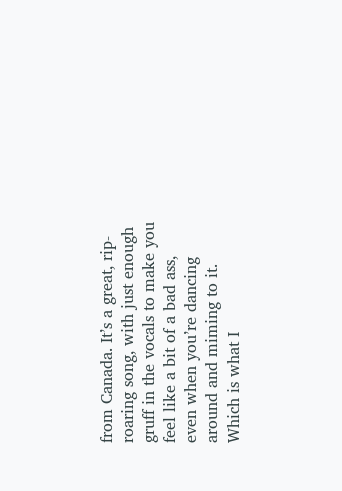from Canada. It’s a great, rip-roaring song, with just enough gruff in the vocals to make you feel like a bit of a bad ass, even when you’re dancing around and miming to it. Which is what I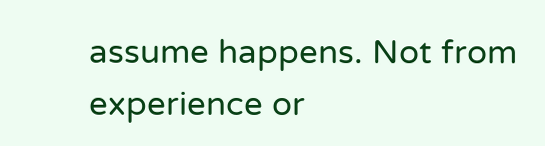assume happens. Not from experience or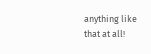anything like that at all!